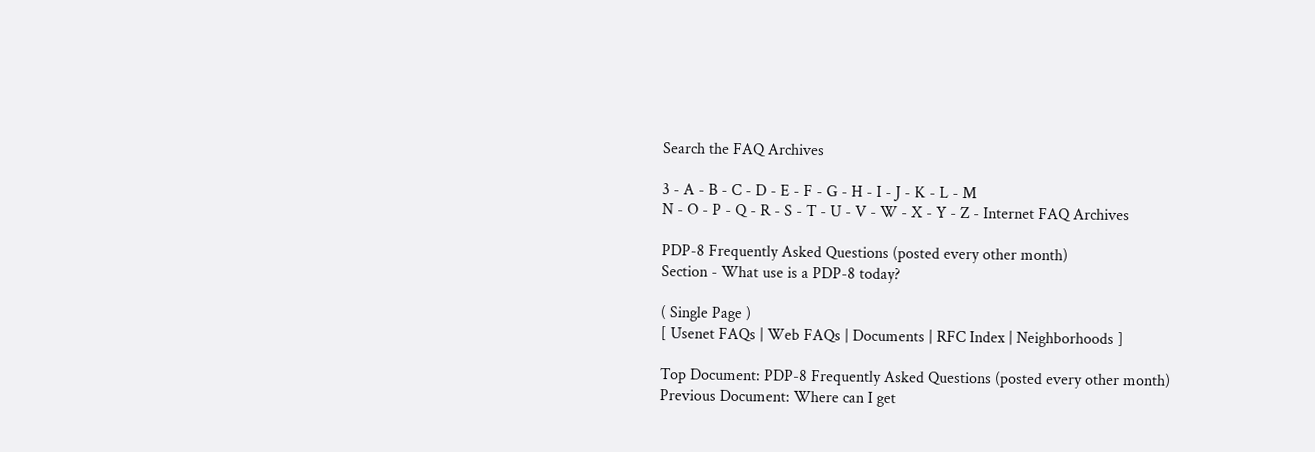Search the FAQ Archives

3 - A - B - C - D - E - F - G - H - I - J - K - L - M
N - O - P - Q - R - S - T - U - V - W - X - Y - Z - Internet FAQ Archives

PDP-8 Frequently Asked Questions (posted every other month)
Section - What use is a PDP-8 today?

( Single Page )
[ Usenet FAQs | Web FAQs | Documents | RFC Index | Neighborhoods ]

Top Document: PDP-8 Frequently Asked Questions (posted every other month)
Previous Document: Where can I get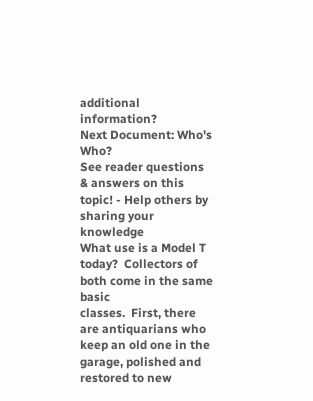additional information?
Next Document: Who's Who?
See reader questions & answers on this topic! - Help others by sharing your knowledge
What use is a Model T today?  Collectors of both come in the same basic
classes.  First, there are antiquarians who keep an old one in the
garage, polished and restored to new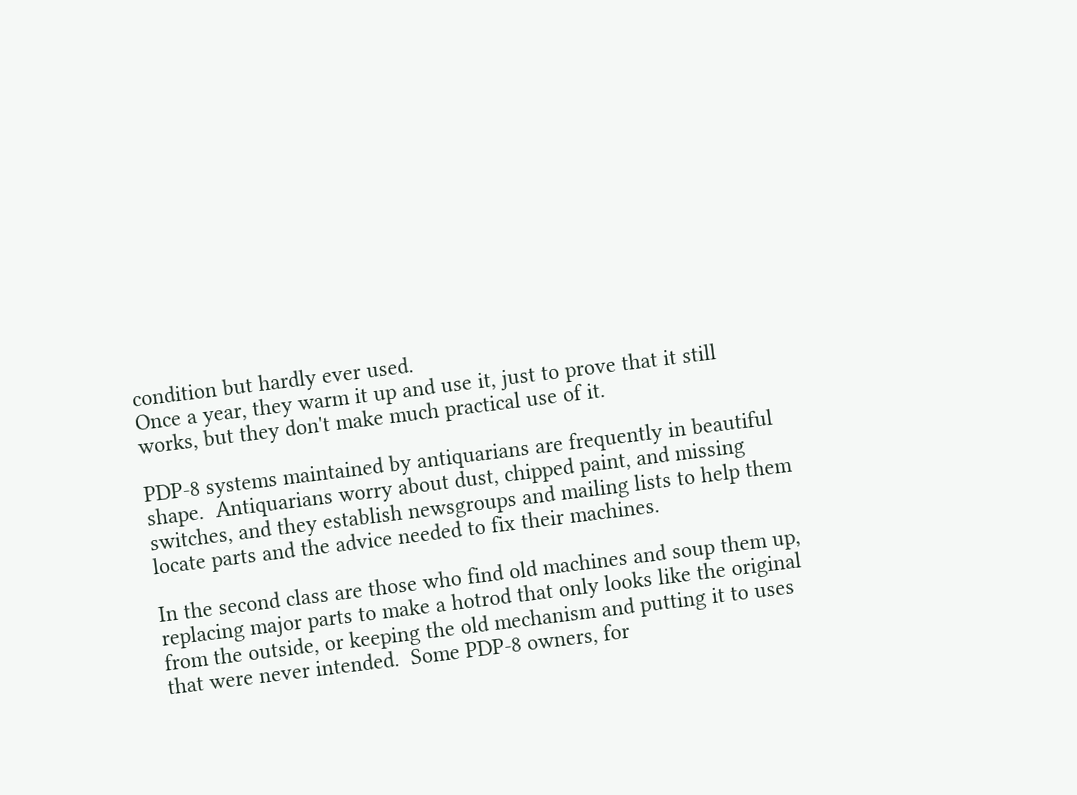condition but hardly ever used.
Once a year, they warm it up and use it, just to prove that it still
works, but they don't make much practical use of it.

PDP-8 systems maintained by antiquarians are frequently in beautiful
shape.  Antiquarians worry about dust, chipped paint, and missing
switches, and they establish newsgroups and mailing lists to help them
locate parts and the advice needed to fix their machines.

In the second class are those who find old machines and soup them up,
replacing major parts to make a hotrod that only looks like the original
from the outside, or keeping the old mechanism and putting it to uses
that were never intended.  Some PDP-8 owners, for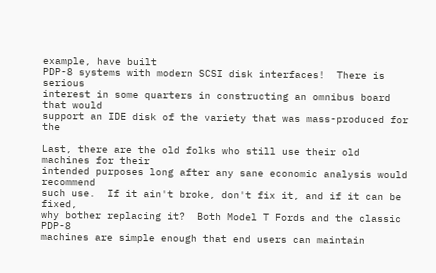example, have built
PDP-8 systems with modern SCSI disk interfaces!  There is serious
interest in some quarters in constructing an omnibus board that would
support an IDE disk of the variety that was mass-produced for the

Last, there are the old folks who still use their old machines for their
intended purposes long after any sane economic analysis would recommend
such use.  If it ain't broke, don't fix it, and if it can be fixed,
why bother replacing it?  Both Model T Fords and the classic PDP-8
machines are simple enough that end users can maintain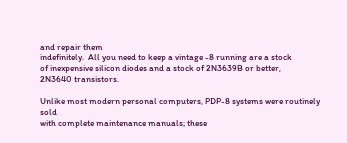and repair them
indefinitely.  All you need to keep a vintage -8 running are a stock
of inexpensive silicon diodes and a stock of 2N3639B or better,
2N3640 transistors.

Unlike most modern personal computers, PDP-8 systems were routinely sold
with complete maintenance manuals; these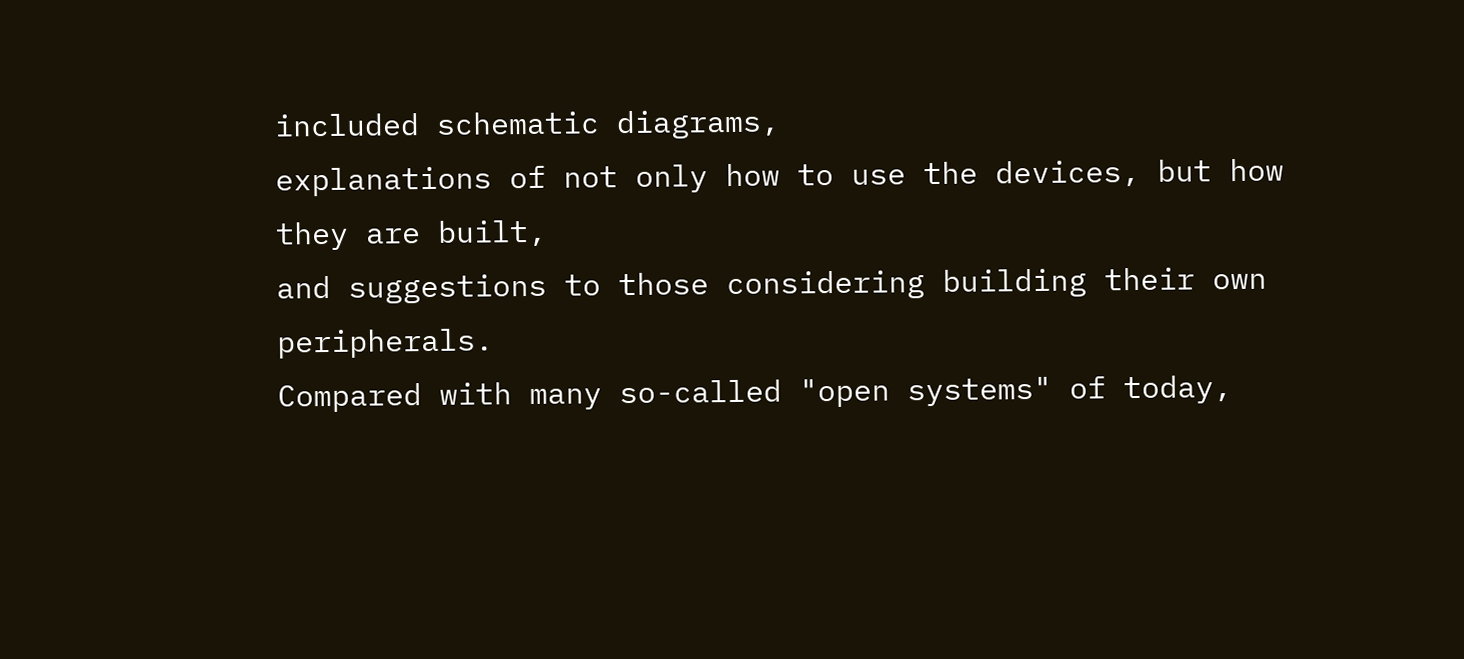included schematic diagrams,
explanations of not only how to use the devices, but how they are built,
and suggestions to those considering building their own peripherals.
Compared with many so-called "open systems" of today,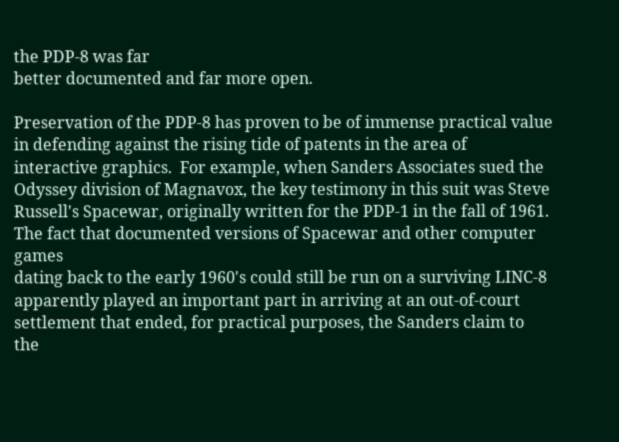the PDP-8 was far
better documented and far more open.

Preservation of the PDP-8 has proven to be of immense practical value
in defending against the rising tide of patents in the area of
interactive graphics.  For example, when Sanders Associates sued the
Odyssey division of Magnavox, the key testimony in this suit was Steve
Russell's Spacewar, originally written for the PDP-1 in the fall of 1961.
The fact that documented versions of Spacewar and other computer games
dating back to the early 1960's could still be run on a surviving LINC-8
apparently played an important part in arriving at an out-of-court
settlement that ended, for practical purposes, the Sanders claim to
the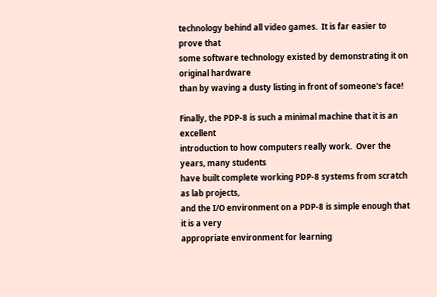technology behind all video games.  It is far easier to prove that
some software technology existed by demonstrating it on original hardware
than by waving a dusty listing in front of someone's face!

Finally, the PDP-8 is such a minimal machine that it is an excellent
introduction to how computers really work.  Over the years, many students
have built complete working PDP-8 systems from scratch as lab projects,
and the I/O environment on a PDP-8 is simple enough that it is a very
appropriate environment for learning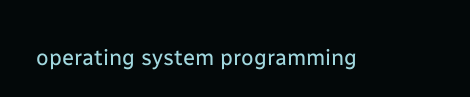operating system programming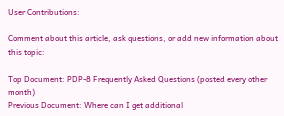User Contributions:

Comment about this article, ask questions, or add new information about this topic:

Top Document: PDP-8 Frequently Asked Questions (posted every other month)
Previous Document: Where can I get additional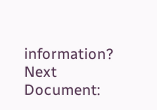information?
Next Document: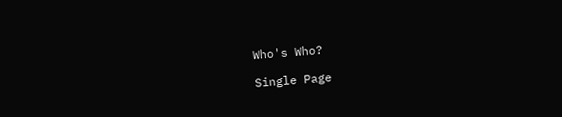Who's Who?

Single Page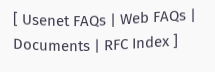[ Usenet FAQs | Web FAQs | Documents | RFC Index ]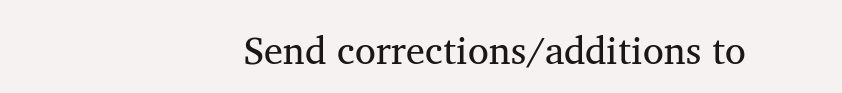Send corrections/additions to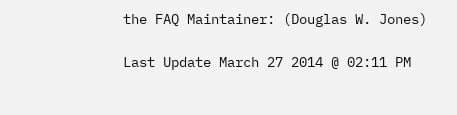the FAQ Maintainer: (Douglas W. Jones)

Last Update March 27 2014 @ 02:11 PM